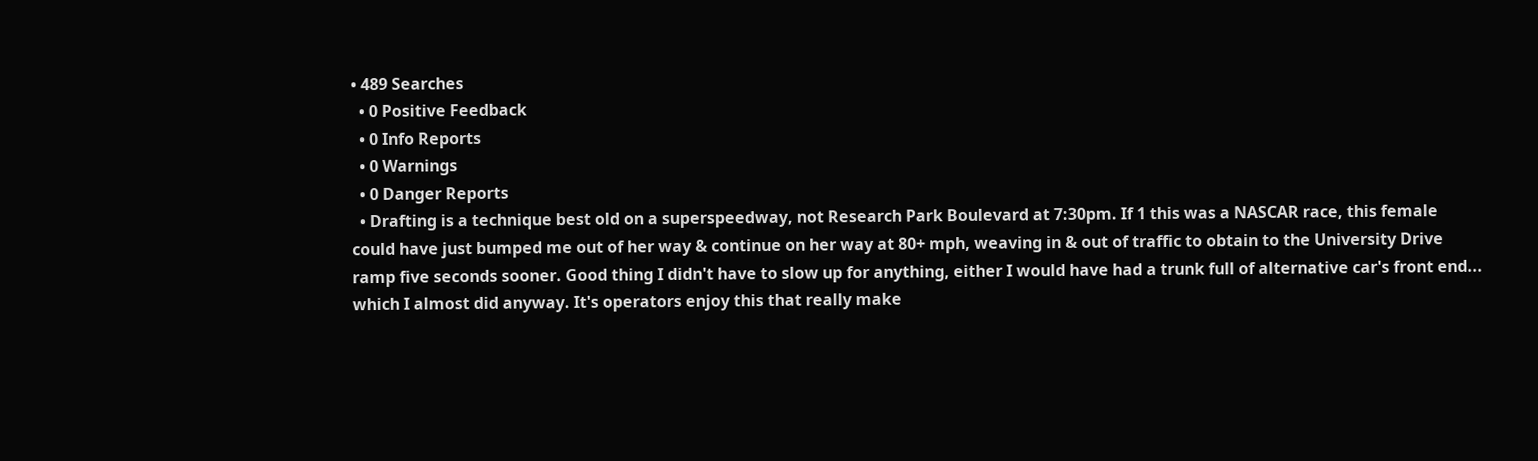• 489 Searches
  • 0 Positive Feedback
  • 0 Info Reports
  • 0 Warnings
  • 0 Danger Reports
  • Drafting is a technique best old on a superspeedway, not Research Park Boulevard at 7:30pm. If 1 this was a NASCAR race, this female could have just bumped me out of her way & continue on her way at 80+ mph, weaving in & out of traffic to obtain to the University Drive ramp five seconds sooner. Good thing I didn't have to slow up for anything, either I would have had a trunk full of alternative car's front end... which I almost did anyway. It's operators enjoy this that really make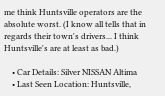me think Huntsville operators are the absolute worst. (I know all tells that in regards their town's drivers... I think Huntsville's are at least as bad.)

    • Car Details: Silver NISSAN Altima
    • Last Seen Location: Huntsville,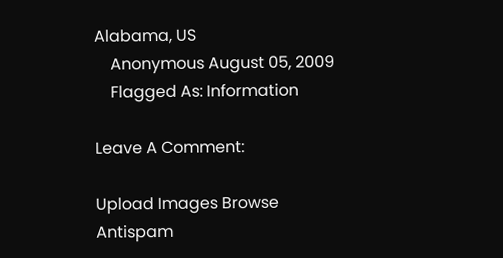Alabama, US
    Anonymous August 05, 2009
    Flagged As: Information

Leave A Comment:

Upload Images Browse
Antispam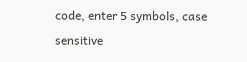code, enter 5 symbols, case sensitive